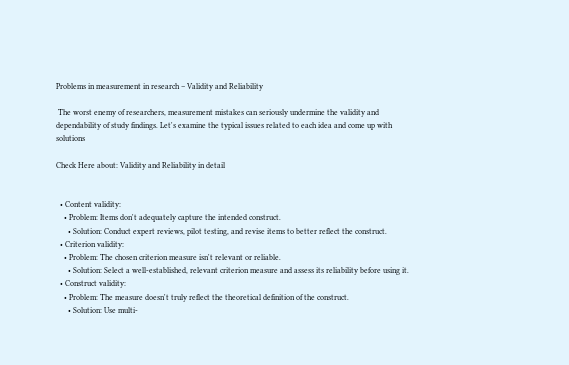Problems in measurement in research – Validity and Reliability

 The worst enemy of researchers, measurement mistakes can seriously undermine the validity and dependability of study findings. Let's examine the typical issues related to each idea and come up with solutions

Check Here about: Validity and Reliability in detail


  • Content validity:
    • Problem: Items don't adequately capture the intended construct.
      • Solution: Conduct expert reviews, pilot testing, and revise items to better reflect the construct.
  • Criterion validity:
    • Problem: The chosen criterion measure isn't relevant or reliable.
      • Solution: Select a well-established, relevant criterion measure and assess its reliability before using it.
  • Construct validity:
    • Problem: The measure doesn't truly reflect the theoretical definition of the construct.
      • Solution: Use multi-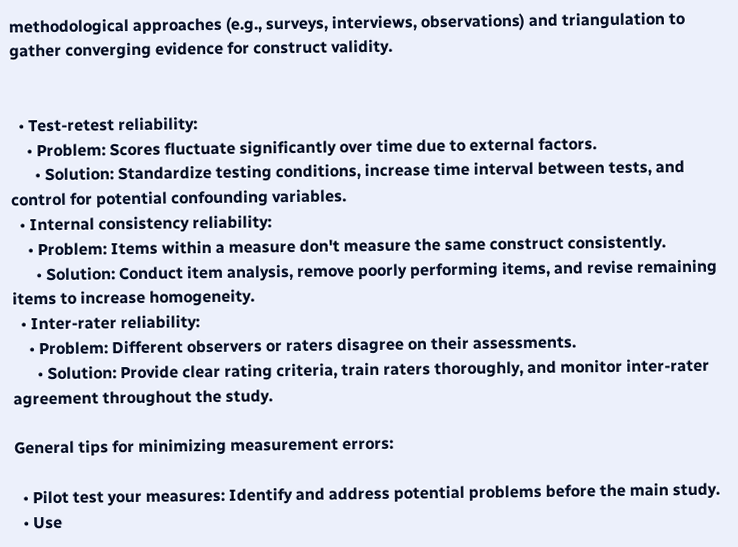methodological approaches (e.g., surveys, interviews, observations) and triangulation to gather converging evidence for construct validity.


  • Test-retest reliability:
    • Problem: Scores fluctuate significantly over time due to external factors.
      • Solution: Standardize testing conditions, increase time interval between tests, and control for potential confounding variables.
  • Internal consistency reliability:
    • Problem: Items within a measure don't measure the same construct consistently.
      • Solution: Conduct item analysis, remove poorly performing items, and revise remaining items to increase homogeneity.
  • Inter-rater reliability:
    • Problem: Different observers or raters disagree on their assessments.
      • Solution: Provide clear rating criteria, train raters thoroughly, and monitor inter-rater agreement throughout the study.

General tips for minimizing measurement errors:

  • Pilot test your measures: Identify and address potential problems before the main study.
  • Use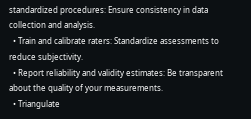standardized procedures: Ensure consistency in data collection and analysis.
  • Train and calibrate raters: Standardize assessments to reduce subjectivity.
  • Report reliability and validity estimates: Be transparent about the quality of your measurements.
  • Triangulate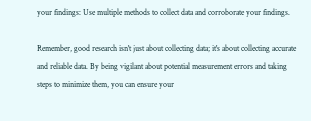your findings: Use multiple methods to collect data and corroborate your findings.

Remember, good research isn't just about collecting data; it's about collecting accurate and reliable data. By being vigilant about potential measurement errors and taking steps to minimize them, you can ensure your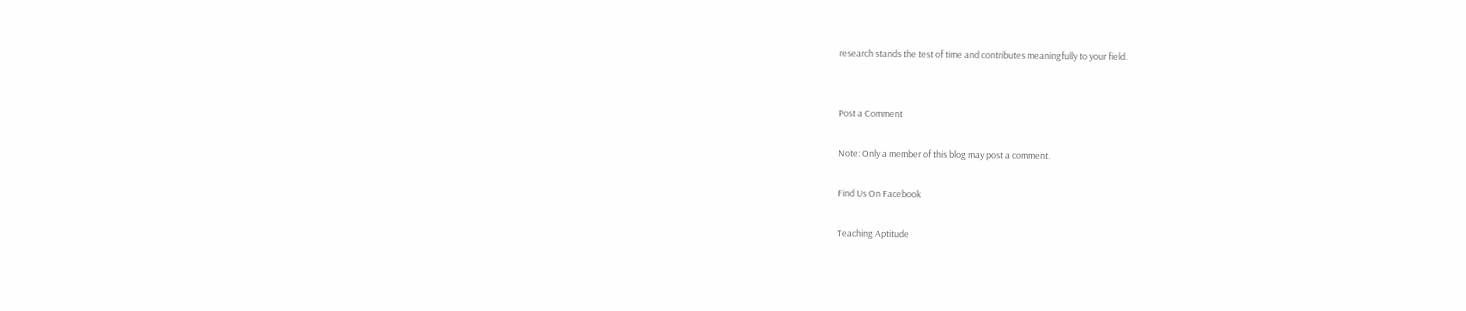research stands the test of time and contributes meaningfully to your field.


Post a Comment

Note: Only a member of this blog may post a comment.

Find Us On Facebook

Teaching Aptitude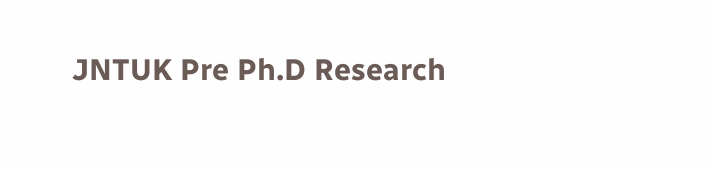JNTUK Pre Ph.D Research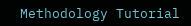Methodology Tutorial